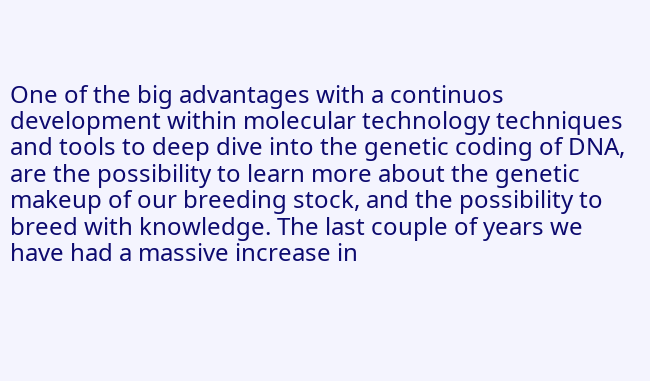One of the big advantages with a continuos development within molecular technology techniques and tools to deep dive into the genetic coding of DNA,  are the possibility to learn more about the genetic makeup of our breeding stock, and the possibility to breed with knowledge. The last couple of years we have had a massive increase in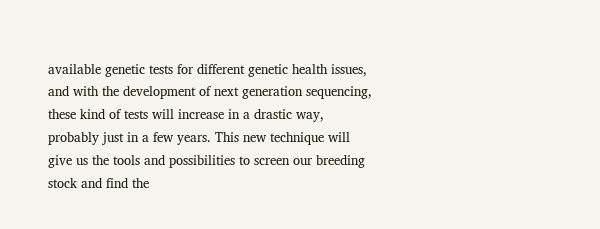available genetic tests for different genetic health issues, and with the development of next generation sequencing, these kind of tests will increase in a drastic way, probably just in a few years. This new technique will give us the tools and possibilities to screen our breeding stock and find the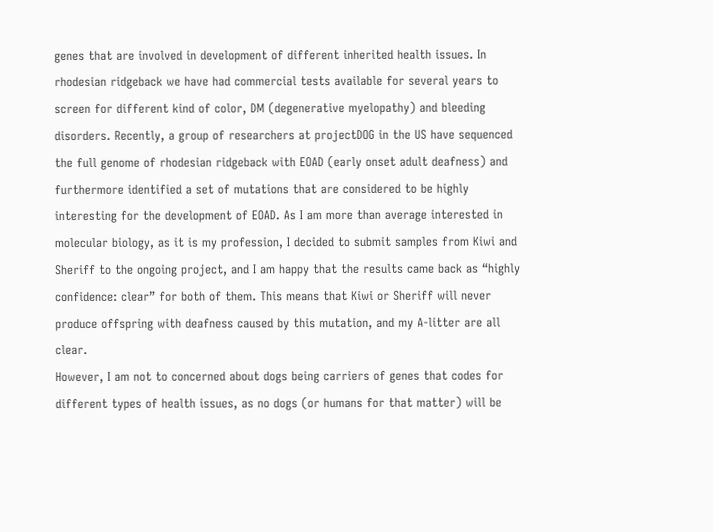genes that are involved in development of different inherited health issues. In rhodesian ridgeback we have had commercial tests available for several years to screen for different kind of color, DM (degenerative myelopathy) and bleeding disorders. Recently, a group of researchers at projectDOG in the US have sequenced the full genome of rhodesian ridgeback with EOAD (early onset adult deafness) and furthermore identified a set of mutations that are considered to be highly interesting for the development of EOAD. As I am more than average interested in molecular biology, as it is my profession, I decided to submit samples from Kiwi and Sheriff to the ongoing project, and I am happy that the results came back as “highly confidence: clear” for both of them. This means that Kiwi or Sheriff will never produce offspring with deafness caused by this mutation, and my A-litter are all clear.
However, I am not to concerned about dogs being carriers of genes that codes for different types of health issues, as no dogs (or humans for that matter) will be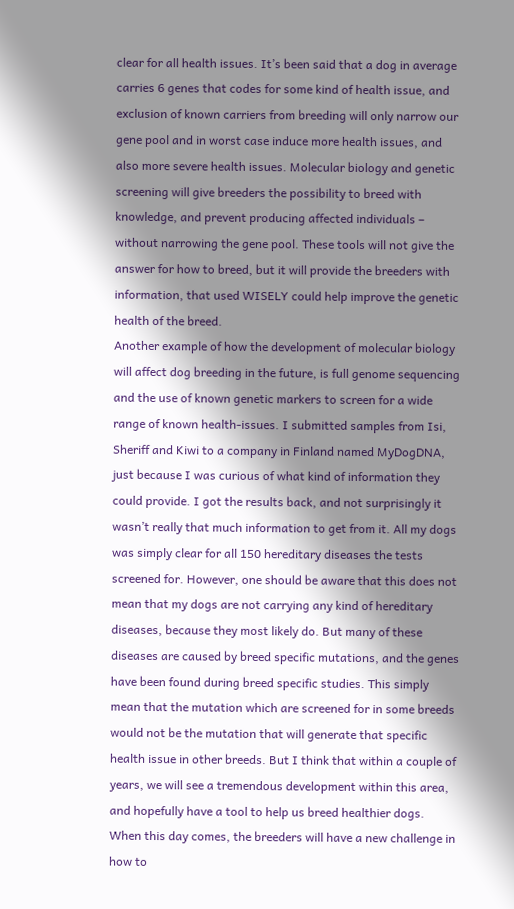clear for all health issues. It’s been said that a dog in average carries 6 genes that codes for some kind of health issue, and exclusion of known carriers from breeding will only narrow our gene pool and in worst case induce more health issues, and also more severe health issues. Molecular biology and genetic screening will give breeders the possibility to breed with knowledge, and prevent producing affected individuals – without narrowing the gene pool. These tools will not give the answer for how to breed, but it will provide the breeders with information, that used WISELY could help improve the genetic health of the breed.
Another example of how the development of molecular biology will affect dog breeding in the future, is full genome sequencing and the use of known genetic markers to screen for a wide range of known health-issues. I submitted samples from Isi, Sheriff and Kiwi to a company in Finland named MyDogDNA, just because I was curious of what kind of information they could provide. I got the results back, and not surprisingly it wasn’t really that much information to get from it. All my dogs was simply clear for all 150 hereditary diseases the tests screened for. However, one should be aware that this does not mean that my dogs are not carrying any kind of hereditary diseases, because they most likely do. But many of these diseases are caused by breed specific mutations, and the genes have been found during breed specific studies. This simply mean that the mutation which are screened for in some breeds would not be the mutation that will generate that specific health issue in other breeds. But I think that within a couple of years, we will see a tremendous development within this area, and hopefully have a tool to help us breed healthier dogs. When this day comes, the breeders will have a new challenge in how to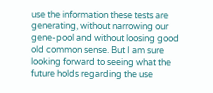use the information these tests are generating, without narrowing our gene-pool and without loosing good old common sense. But I am sure looking forward to seeing what the future holds regarding the use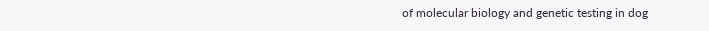of molecular biology and genetic testing in dog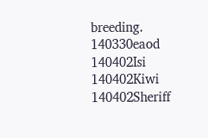breeding.
140330eaod 140402Isi 140402Kiwi 140402Sheriff